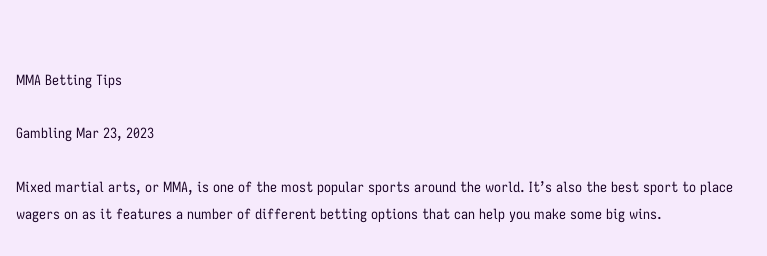MMA Betting Tips

Gambling Mar 23, 2023

Mixed martial arts, or MMA, is one of the most popular sports around the world. It’s also the best sport to place wagers on as it features a number of different betting options that can help you make some big wins.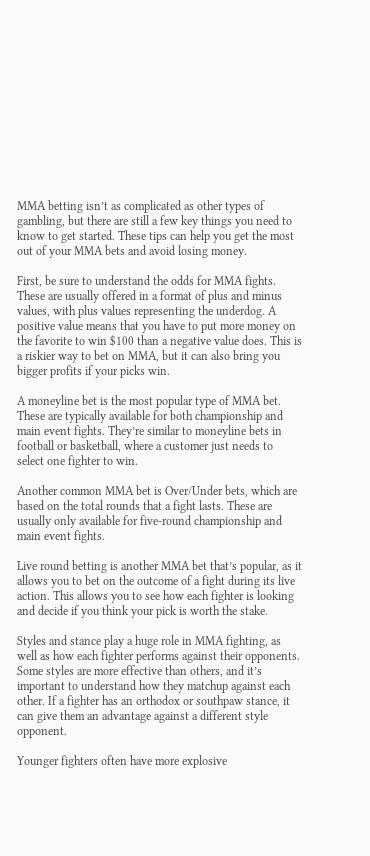MMA betting isn’t as complicated as other types of gambling, but there are still a few key things you need to know to get started. These tips can help you get the most out of your MMA bets and avoid losing money.

First, be sure to understand the odds for MMA fights. These are usually offered in a format of plus and minus values, with plus values representing the underdog. A positive value means that you have to put more money on the favorite to win $100 than a negative value does. This is a riskier way to bet on MMA, but it can also bring you bigger profits if your picks win.

A moneyline bet is the most popular type of MMA bet. These are typically available for both championship and main event fights. They’re similar to moneyline bets in football or basketball, where a customer just needs to select one fighter to win.

Another common MMA bet is Over/Under bets, which are based on the total rounds that a fight lasts. These are usually only available for five-round championship and main event fights.

Live round betting is another MMA bet that’s popular, as it allows you to bet on the outcome of a fight during its live action. This allows you to see how each fighter is looking and decide if you think your pick is worth the stake.

Styles and stance play a huge role in MMA fighting, as well as how each fighter performs against their opponents. Some styles are more effective than others, and it’s important to understand how they matchup against each other. If a fighter has an orthodox or southpaw stance, it can give them an advantage against a different style opponent.

Younger fighters often have more explosive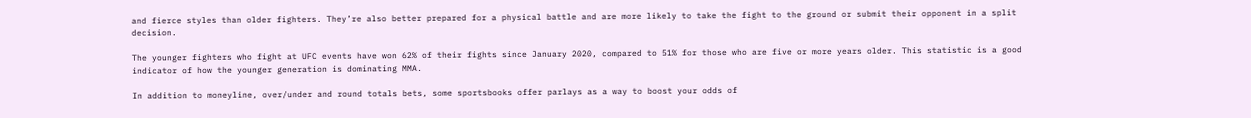and fierce styles than older fighters. They’re also better prepared for a physical battle and are more likely to take the fight to the ground or submit their opponent in a split decision.

The younger fighters who fight at UFC events have won 62% of their fights since January 2020, compared to 51% for those who are five or more years older. This statistic is a good indicator of how the younger generation is dominating MMA.

In addition to moneyline, over/under and round totals bets, some sportsbooks offer parlays as a way to boost your odds of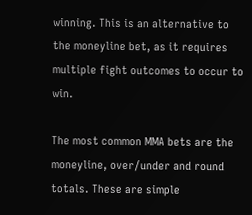winning. This is an alternative to the moneyline bet, as it requires multiple fight outcomes to occur to win.

The most common MMA bets are the moneyline, over/under and round totals. These are simple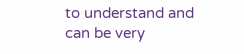to understand and can be very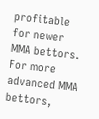profitable for newer MMA bettors. For more advanced MMA bettors,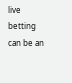live betting can be an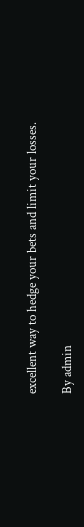excellent way to hedge your bets and limit your losses.

By admin